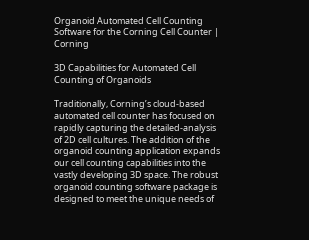Organoid Automated Cell Counting Software for the Corning Cell Counter | Corning

3D Capabilities for Automated Cell Counting of Organoids

Traditionally, Corning’s cloud-based automated cell counter has focused on rapidly capturing the detailed-analysis of 2D cell cultures. The addition of the organoid counting application expands our cell counting capabilities into the vastly developing 3D space. The robust organoid counting software package is designed to meet the unique needs of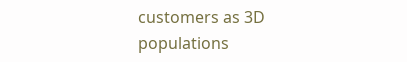customers as 3D populations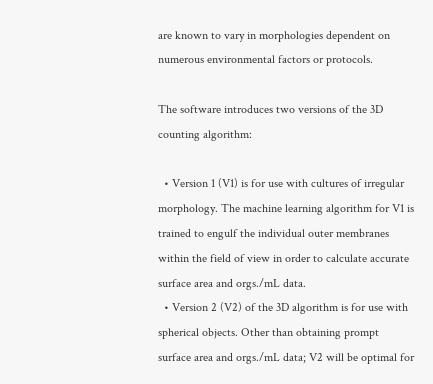are known to vary in morphologies dependent on numerous environmental factors or protocols.

The software introduces two versions of the 3D counting algorithm:

  • Version 1 (V1) is for use with cultures of irregular morphology. The machine learning algorithm for V1 is trained to engulf the individual outer membranes within the field of view in order to calculate accurate surface area and orgs./mL data.
  • Version 2 (V2) of the 3D algorithm is for use with spherical objects. Other than obtaining prompt surface area and orgs./mL data; V2 will be optimal for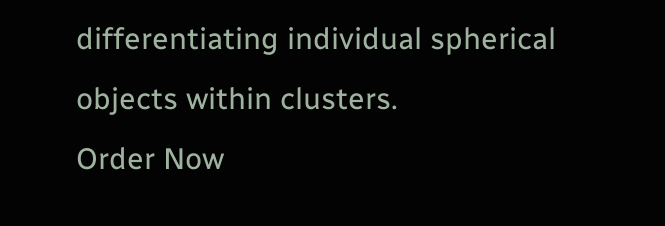differentiating individual spherical objects within clusters.
Order Now